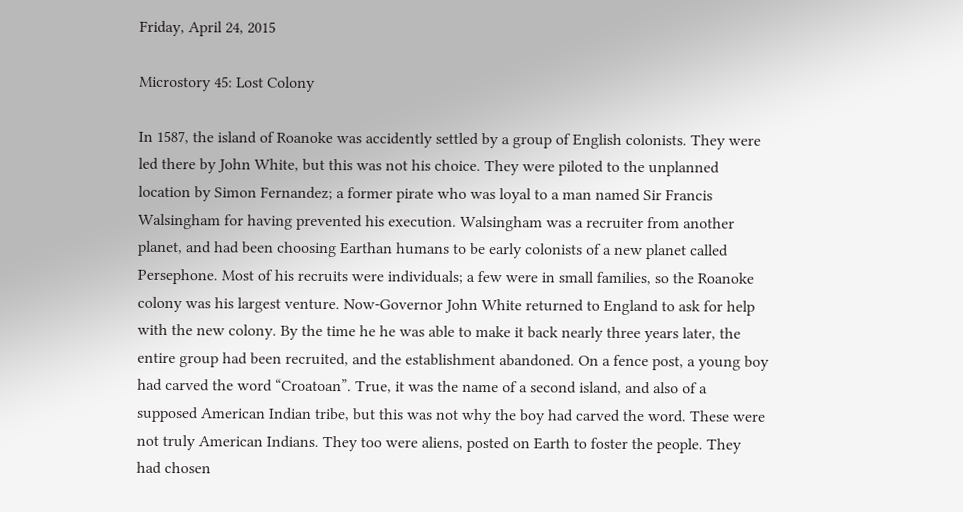Friday, April 24, 2015

Microstory 45: Lost Colony

In 1587, the island of Roanoke was accidently settled by a group of English colonists. They were led there by John White, but this was not his choice. They were piloted to the unplanned location by Simon Fernandez; a former pirate who was loyal to a man named Sir Francis Walsingham for having prevented his execution. Walsingham was a recruiter from another planet, and had been choosing Earthan humans to be early colonists of a new planet called Persephone. Most of his recruits were individuals; a few were in small families, so the Roanoke colony was his largest venture. Now-Governor John White returned to England to ask for help with the new colony. By the time he he was able to make it back nearly three years later, the entire group had been recruited, and the establishment abandoned. On a fence post, a young boy had carved the word “Croatoan”. True, it was the name of a second island, and also of a supposed American Indian tribe, but this was not why the boy had carved the word. These were not truly American Indians. They too were aliens, posted on Earth to foster the people. They had chosen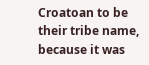Croatoan to be their tribe name, because it was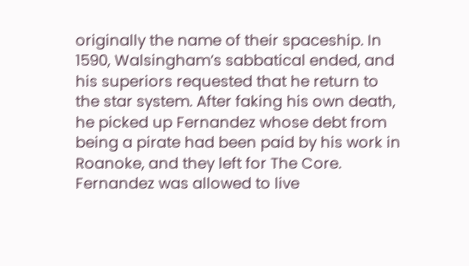originally the name of their spaceship. In 1590, Walsingham’s sabbatical ended, and his superiors requested that he return to the star system. After faking his own death, he picked up Fernandez whose debt from being a pirate had been paid by his work in Roanoke, and they left for The Core. Fernandez was allowed to live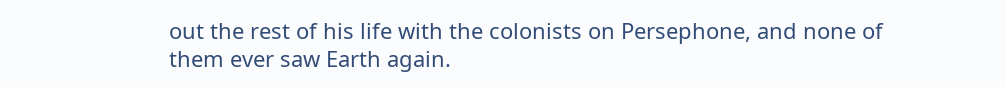out the rest of his life with the colonists on Persephone, and none of them ever saw Earth again.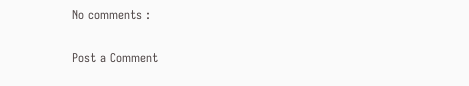No comments :

Post a Comment